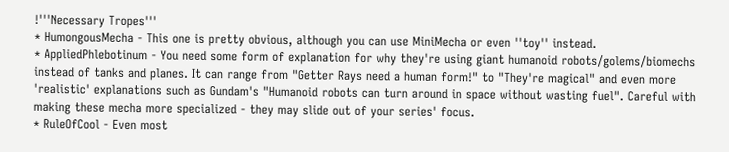!'''Necessary Tropes'''
* HumongousMecha - This one is pretty obvious, although you can use MiniMecha or even ''toy'' instead.
* AppliedPhlebotinum - You need some form of explanation for why they're using giant humanoid robots/golems/biomechs instead of tanks and planes. It can range from "Getter Rays need a human form!" to "They're magical" and even more 'realistic' explanations such as Gundam's "Humanoid robots can turn around in space without wasting fuel". Careful with making these mecha more specialized - they may slide out of your series' focus.
* RuleOfCool - Even most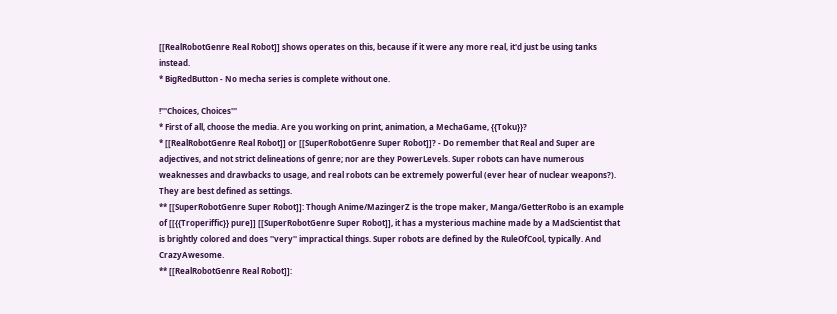[[RealRobotGenre Real Robot]] shows operates on this, because if it were any more real, it'd just be using tanks instead.
* BigRedButton - No mecha series is complete without one.

!'''Choices, Choices'''
* First of all, choose the media. Are you working on print, animation, a MechaGame, {{Toku}}?
* [[RealRobotGenre Real Robot]] or [[SuperRobotGenre Super Robot]]? - Do remember that Real and Super are adjectives, and not strict delineations of genre; nor are they PowerLevels. Super robots can have numerous weaknesses and drawbacks to usage, and real robots can be extremely powerful (ever hear of nuclear weapons?). They are best defined as settings.
** [[SuperRobotGenre Super Robot]]: Though Anime/MazingerZ is the trope maker, Manga/GetterRobo is an example of [[{{Troperiffic}} pure]] [[SuperRobotGenre Super Robot]], it has a mysterious machine made by a MadScientist that is brightly colored and does ''very'' impractical things. Super robots are defined by the RuleOfCool, typically. And CrazyAwesome.
** [[RealRobotGenre Real Robot]]: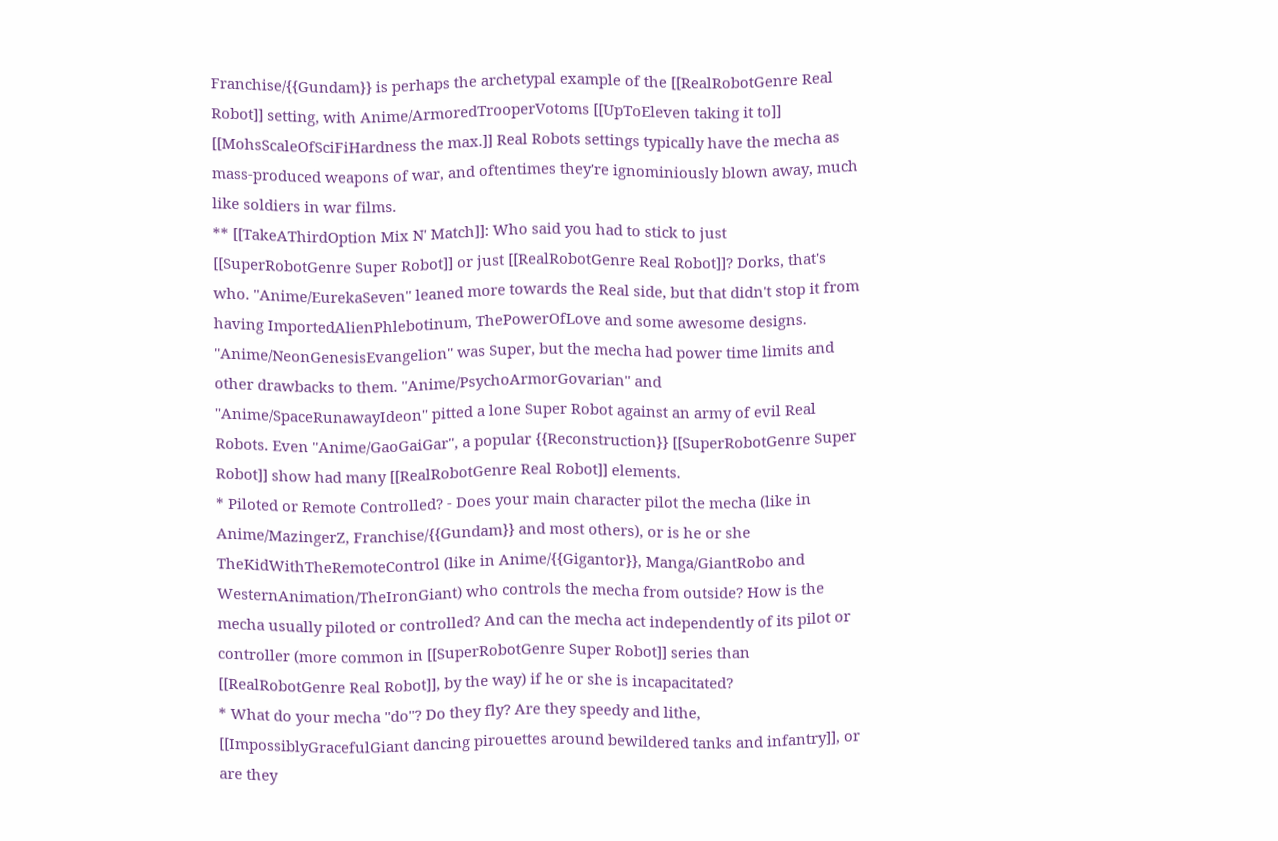Franchise/{{Gundam}} is perhaps the archetypal example of the [[RealRobotGenre Real Robot]] setting, with Anime/ArmoredTrooperVotoms [[UpToEleven taking it to]] [[MohsScaleOfSciFiHardness the max.]] Real Robots settings typically have the mecha as mass-produced weapons of war, and oftentimes they're ignominiously blown away, much like soldiers in war films.
** [[TakeAThirdOption Mix N' Match]]: Who said you had to stick to just [[SuperRobotGenre Super Robot]] or just [[RealRobotGenre Real Robot]]? Dorks, that's who. ''Anime/EurekaSeven'' leaned more towards the Real side, but that didn't stop it from having ImportedAlienPhlebotinum, ThePowerOfLove and some awesome designs. ''Anime/NeonGenesisEvangelion'' was Super, but the mecha had power time limits and other drawbacks to them. ''Anime/PsychoArmorGovarian'' and ''Anime/SpaceRunawayIdeon'' pitted a lone Super Robot against an army of evil Real Robots. Even ''Anime/GaoGaiGar'', a popular {{Reconstruction}} [[SuperRobotGenre Super Robot]] show had many [[RealRobotGenre Real Robot]] elements.
* Piloted or Remote Controlled? - Does your main character pilot the mecha (like in Anime/MazingerZ, Franchise/{{Gundam}} and most others), or is he or she TheKidWithTheRemoteControl (like in Anime/{{Gigantor}}, Manga/GiantRobo and WesternAnimation/TheIronGiant) who controls the mecha from outside? How is the mecha usually piloted or controlled? And can the mecha act independently of its pilot or controller (more common in [[SuperRobotGenre Super Robot]] series than [[RealRobotGenre Real Robot]], by the way) if he or she is incapacitated?
* What do your mecha ''do''? Do they fly? Are they speedy and lithe, [[ImpossiblyGracefulGiant dancing pirouettes around bewildered tanks and infantry]], or are they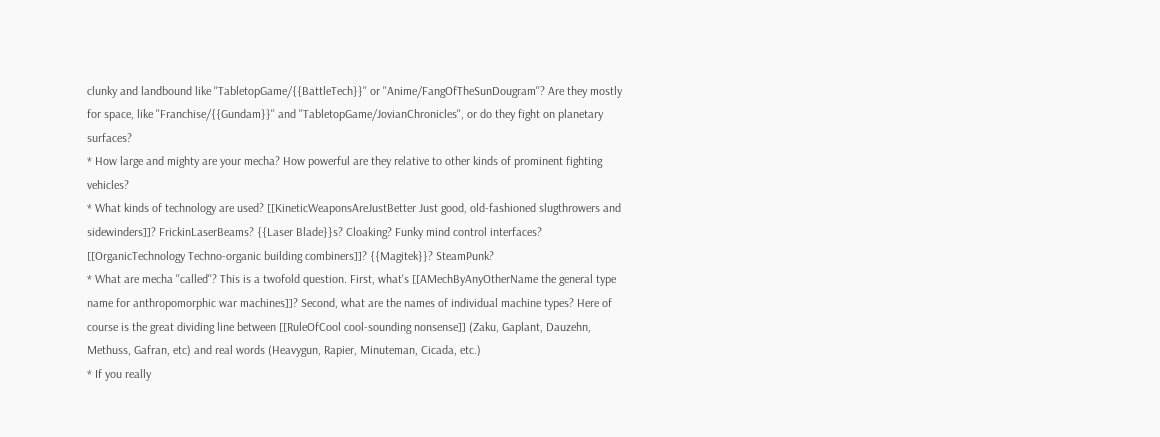clunky and landbound like ''TabletopGame/{{BattleTech}}'' or ''Anime/FangOfTheSunDougram''? Are they mostly for space, like ''Franchise/{{Gundam}}'' and ''TabletopGame/JovianChronicles'', or do they fight on planetary surfaces?
* How large and mighty are your mecha? How powerful are they relative to other kinds of prominent fighting vehicles?
* What kinds of technology are used? [[KineticWeaponsAreJustBetter Just good, old-fashioned slugthrowers and sidewinders]]? FrickinLaserBeams? {{Laser Blade}}s? Cloaking? Funky mind control interfaces? [[OrganicTechnology Techno-organic building combiners]]? {{Magitek}}? SteamPunk?
* What are mecha ''called''? This is a twofold question. First, what's [[AMechByAnyOtherName the general type name for anthropomorphic war machines]]? Second, what are the names of individual machine types? Here of course is the great dividing line between [[RuleOfCool cool-sounding nonsense]] (Zaku, Gaplant, Dauzehn, Methuss, Gafran, etc) and real words (Heavygun, Rapier, Minuteman, Cicada, etc.)
* If you really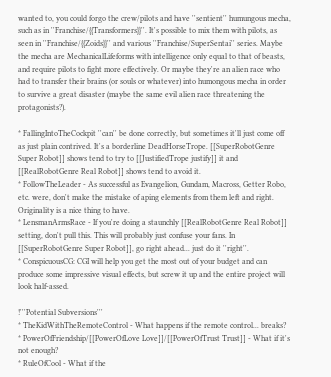wanted to, you could forgo the crew/pilots and have ''sentient'' humungous mecha, such as in ''Franchise/{{Transformers}}''. It's possible to mix them with pilots, as seen in ''Franchise/{{Zoids}}'' and various ''Franchise/SuperSentai'' series. Maybe the mecha are MechanicalLifeforms with intelligence only equal to that of beasts, and require pilots to fight more effectively. Or maybe they're an alien race who had to transfer their brains (or souls or whatever) into humongous mecha in order to survive a great disaster (maybe the same evil alien race threatening the protagonists?).

* FallingIntoTheCockpit ''can'' be done correctly, but sometimes it'll just come off as just plain contrived. It's a borderline DeadHorseTrope. [[SuperRobotGenre Super Robot]] shows tend to try to [[JustifiedTrope justify]] it and [[RealRobotGenre Real Robot]] shows tend to avoid it.
* FollowTheLeader - As successful as Evangelion, Gundam, Macross, Getter Robo, etc. were, don't make the mistake of aping elements from them left and right. Originality is a nice thing to have.
* LensmanArmsRace - If you're doing a staunchly [[RealRobotGenre Real Robot]] setting, don't pull this. This will probably just confuse your fans. In [[SuperRobotGenre Super Robot]], go right ahead... just do it ''right''.
* ConspicuousCG: CGI will help you get the most out of your budget and can produce some impressive visual effects, but screw it up and the entire project will look half-assed.

!'''Potential Subversions'''
* TheKidWithTheRemoteControl - What happens if the remote control... breaks?
* PowerOfFriendship/[[PowerOfLove Love]]/[[PowerOfTrust Trust]] - What if it's not enough?
* RuleOfCool - What if the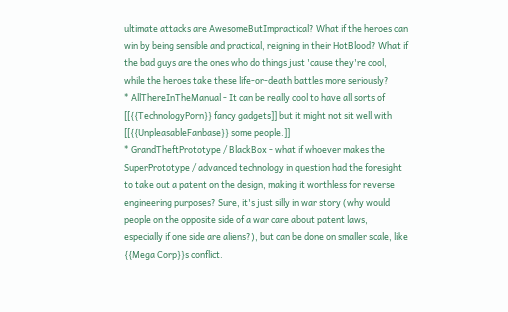ultimate attacks are AwesomeButImpractical? What if the heroes can win by being sensible and practical, reigning in their HotBlood? What if the bad guys are the ones who do things just 'cause they're cool, while the heroes take these life-or-death battles more seriously?
* AllThereInTheManual - It can be really cool to have all sorts of [[{{TechnologyPorn}} fancy gadgets]] but it might not sit well with [[{{UnpleasableFanbase}} some people.]]
* GrandTheftPrototype / BlackBox - what if whoever makes the SuperPrototype / advanced technology in question had the foresight to take out a patent on the design, making it worthless for reverse engineering purposes? Sure, it's just silly in war story (why would people on the opposite side of a war care about patent laws, especially if one side are aliens?), but can be done on smaller scale, like {{Mega Corp}}s conflict.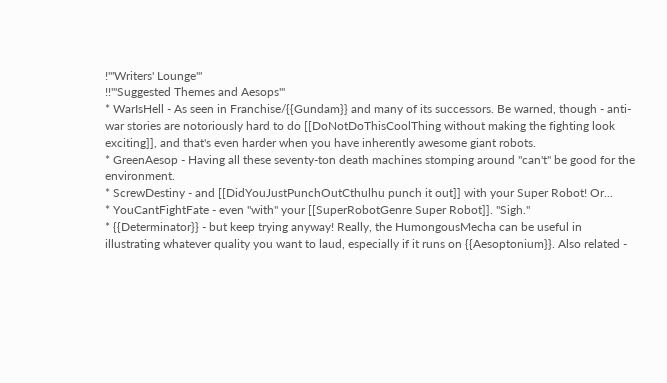!'''Writers' Lounge'''
!!'''Suggested Themes and Aesops'''
* WarIsHell - As seen in Franchise/{{Gundam}} and many of its successors. Be warned, though - anti-war stories are notoriously hard to do [[DoNotDoThisCoolThing without making the fighting look exciting]], and that's even harder when you have inherently awesome giant robots.
* GreenAesop - Having all these seventy-ton death machines stomping around ''can't'' be good for the environment.
* ScrewDestiny - and [[DidYouJustPunchOutCthulhu punch it out]] with your Super Robot! Or...
* YouCantFightFate - even ''with'' your [[SuperRobotGenre Super Robot]]. ''Sigh.''
* {{Determinator}} - but keep trying anyway! Really, the HumongousMecha can be useful in illustrating whatever quality you want to laud, especially if it runs on {{Aesoptonium}}. Also related -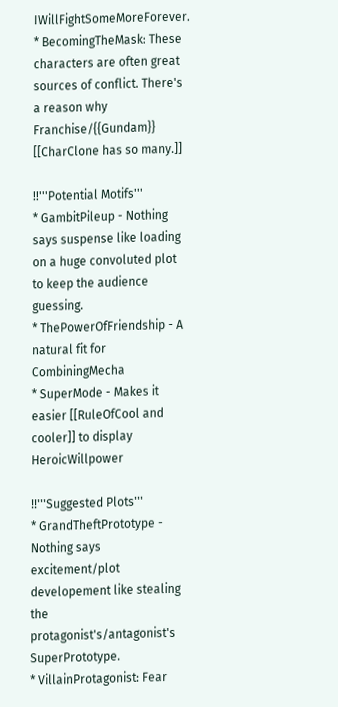IWillFightSomeMoreForever.
* BecomingTheMask: These characters are often great sources of conflict. There's a reason why Franchise/{{Gundam}} [[CharClone has so many.]]

!!'''Potential Motifs'''
* GambitPileup - Nothing says suspense like loading on a huge convoluted plot to keep the audience guessing.
* ThePowerOfFriendship - A natural fit for CombiningMecha
* SuperMode - Makes it easier [[RuleOfCool and cooler]] to display HeroicWillpower

!!'''Suggested Plots'''
* GrandTheftPrototype - Nothing says excitement/plot developement like stealing the protagonist's/antagonist's SuperPrototype.
* VillainProtagonist: Fear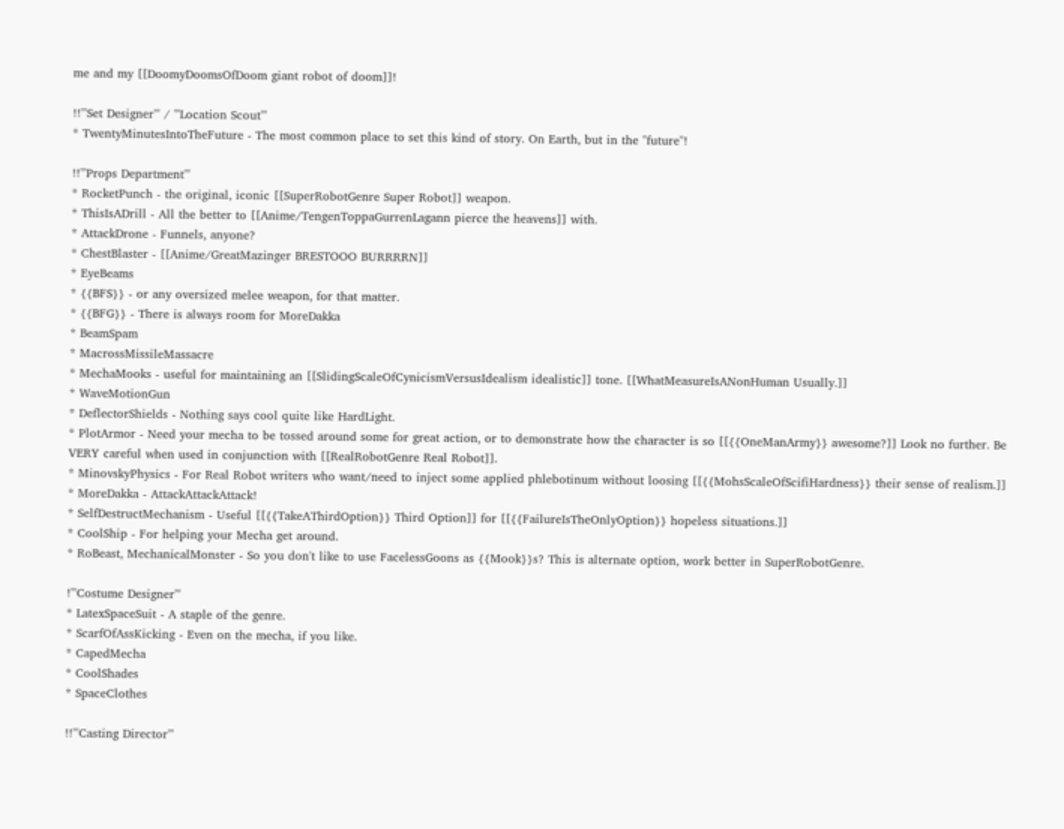me and my [[DoomyDoomsOfDoom giant robot of doom]]!

!!'''Set Designer''' / '''Location Scout'''
* TwentyMinutesIntoTheFuture - The most common place to set this kind of story. On Earth, but in the ''future''!

!!'''Props Department'''
* RocketPunch - the original, iconic [[SuperRobotGenre Super Robot]] weapon.
* ThisIsADrill - All the better to [[Anime/TengenToppaGurrenLagann pierce the heavens]] with.
* AttackDrone - Funnels, anyone?
* ChestBlaster - [[Anime/GreatMazinger BRESTOOO BURRRRN]]
* EyeBeams
* {{BFS}} - or any oversized melee weapon, for that matter.
* {{BFG}} - There is always room for MoreDakka
* BeamSpam
* MacrossMissileMassacre
* MechaMooks - useful for maintaining an [[SlidingScaleOfCynicismVersusIdealism idealistic]] tone. [[WhatMeasureIsANonHuman Usually.]]
* WaveMotionGun
* DeflectorShields - Nothing says cool quite like HardLight.
* PlotArmor - Need your mecha to be tossed around some for great action, or to demonstrate how the character is so [[{{OneManArmy}} awesome?]] Look no further. Be VERY careful when used in conjunction with [[RealRobotGenre Real Robot]].
* MinovskyPhysics - For Real Robot writers who want/need to inject some applied phlebotinum without loosing [[{{MohsScaleOfScifiHardness}} their sense of realism.]]
* MoreDakka - AttackAttackAttack!
* SelfDestructMechanism - Useful [[{{TakeAThirdOption}} Third Option]] for [[{{FailureIsTheOnlyOption}} hopeless situations.]]
* CoolShip - For helping your Mecha get around.
* RoBeast, MechanicalMonster - So you don't like to use FacelessGoons as {{Mook}}s? This is alternate option, work better in SuperRobotGenre.

!'''Costume Designer'''
* LatexSpaceSuit - A staple of the genre.
* ScarfOfAssKicking - Even on the mecha, if you like.
* CapedMecha
* CoolShades
* SpaceClothes

!!'''Casting Director'''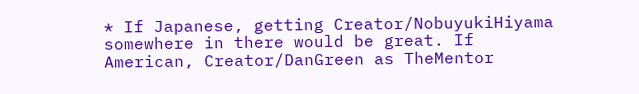* If Japanese, getting Creator/NobuyukiHiyama somewhere in there would be great. If American, Creator/DanGreen as TheMentor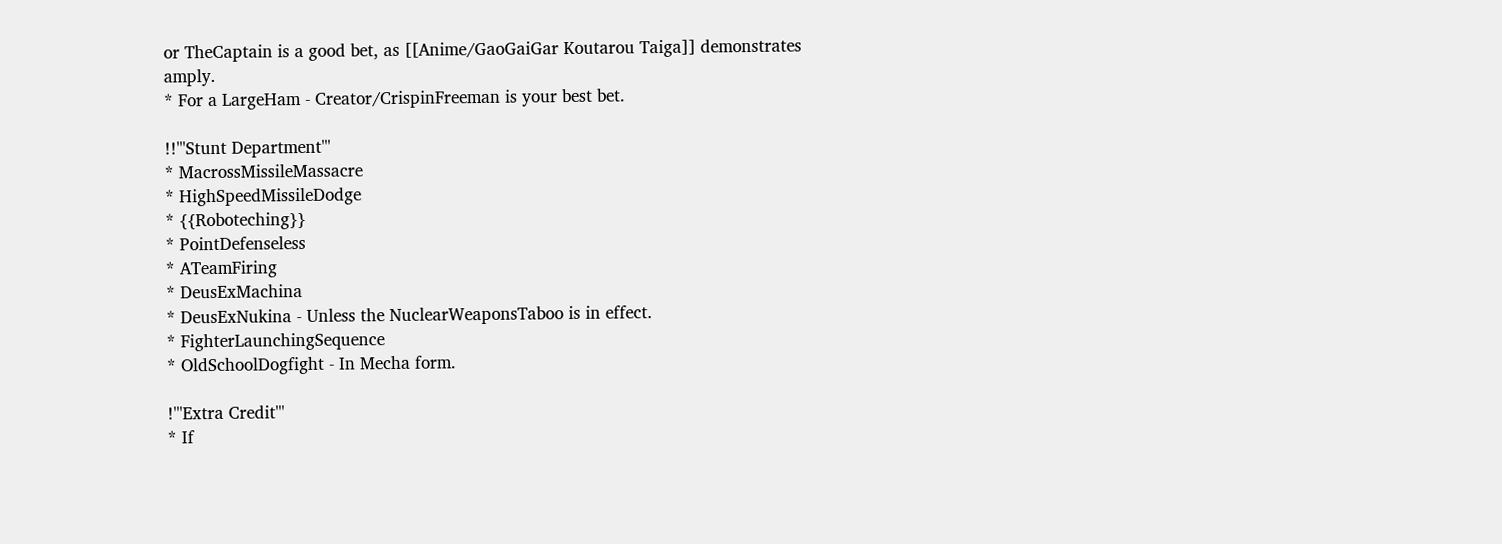or TheCaptain is a good bet, as [[Anime/GaoGaiGar Koutarou Taiga]] demonstrates amply.
* For a LargeHam - Creator/CrispinFreeman is your best bet.

!!'''Stunt Department'''
* MacrossMissileMassacre
* HighSpeedMissileDodge
* {{Roboteching}}
* PointDefenseless
* ATeamFiring
* DeusExMachina
* DeusExNukina - Unless the NuclearWeaponsTaboo is in effect.
* FighterLaunchingSequence
* OldSchoolDogfight - In Mecha form.

!'''Extra Credit'''
* If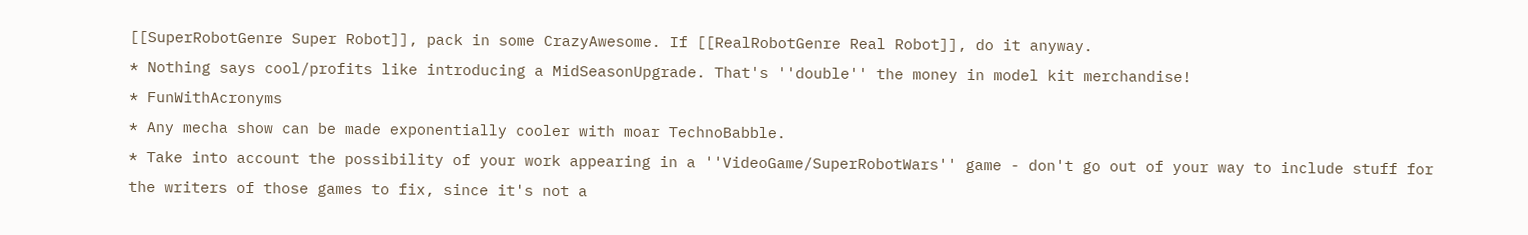[[SuperRobotGenre Super Robot]], pack in some CrazyAwesome. If [[RealRobotGenre Real Robot]], do it anyway.
* Nothing says cool/profits like introducing a MidSeasonUpgrade. That's ''double'' the money in model kit merchandise!
* FunWithAcronyms
* Any mecha show can be made exponentially cooler with moar TechnoBabble.
* Take into account the possibility of your work appearing in a ''VideoGame/SuperRobotWars'' game - don't go out of your way to include stuff for the writers of those games to fix, since it's not a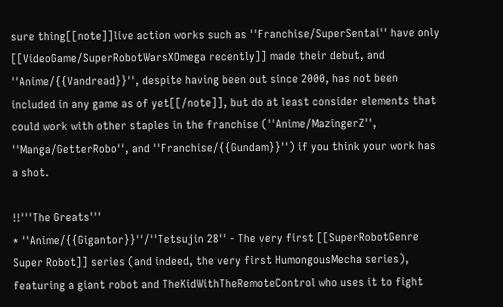sure thing[[note]]live action works such as ''Franchise/SuperSentai'' have only [[VideoGame/SuperRobotWarsXOmega recently]] made their debut, and ''Anime/{{Vandread}}'', despite having been out since 2000, has not been included in any game as of yet[[/note]], but do at least consider elements that could work with other staples in the franchise (''Anime/MazingerZ'', ''Manga/GetterRobo'', and ''Franchise/{{Gundam}}'') if you think your work has a shot.

!!'''The Greats'''
* ''Anime/{{Gigantor}}''/''Tetsujin 28'' - The very first [[SuperRobotGenre Super Robot]] series (and indeed, the very first HumongousMecha series), featuring a giant robot and TheKidWithTheRemoteControl who uses it to fight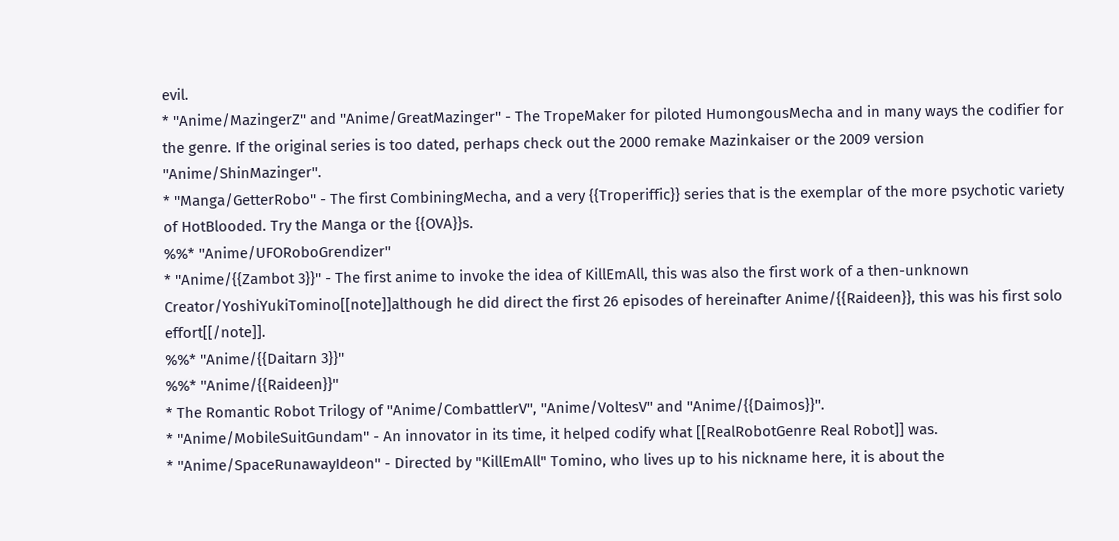evil.
* ''Anime/MazingerZ'' and ''Anime/GreatMazinger'' - The TropeMaker for piloted HumongousMecha and in many ways the codifier for the genre. If the original series is too dated, perhaps check out the 2000 remake Mazinkaiser or the 2009 version ''Anime/ShinMazinger''.
* ''Manga/GetterRobo'' - The first CombiningMecha, and a very {{Troperiffic}} series that is the exemplar of the more psychotic variety of HotBlooded. Try the Manga or the {{OVA}}s.
%%* ''Anime/UFORoboGrendizer''
* ''Anime/{{Zambot 3}}'' - The first anime to invoke the idea of KillEmAll, this was also the first work of a then-unknown Creator/YoshiYukiTomino[[note]]although he did direct the first 26 episodes of hereinafter Anime/{{Raideen}}, this was his first solo effort[[/note]].
%%* ''Anime/{{Daitarn 3}}''
%%* ''Anime/{{Raideen}}''
* The Romantic Robot Trilogy of ''Anime/CombattlerV'', ''Anime/VoltesV'' and ''Anime/{{Daimos}}''.
* ''Anime/MobileSuitGundam'' - An innovator in its time, it helped codify what [[RealRobotGenre Real Robot]] was.
* ''Anime/SpaceRunawayIdeon'' - Directed by "KillEmAll" Tomino, who lives up to his nickname here, it is about the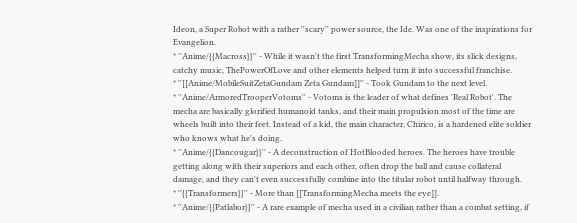Ideon, a Super Robot with a rather ''scary'' power source, the Ide. Was one of the inspirations for Evangelion.
* ''Anime/{{Macross}}'' - While it wasn't the first TransformingMecha show, its slick designs, catchy music, ThePowerOfLove and other elements helped turn it into successful franchise.
* ''[[Anime/MobileSuitZetaGundam Zeta Gundam]]'' - Took Gundam to the next level.
* ''Anime/ArmoredTrooperVotoms'' - Votoms is the leader of what defines 'Real Robot'. The mecha are basically glorified humanoid tanks, and their main propulsion most of the time are wheels built into their feet. Instead of a kid, the main character, Chirico, is a hardened elite soldier who knows what he's doing.
* ''Anime/{{Dancougar}}'' - A deconstruction of HotBlooded heroes. The heroes have trouble getting along with their superiors and each other, often drop the ball and cause collateral damage, and they can't even successfully combine into the titular robot until halfway through.
* ''{{Transformers}}'' - More than [[TransformingMecha meets the eye]].
* ''Anime/{{Patlabor}}'' - A rare example of mecha used in a civilian rather than a combat setting, if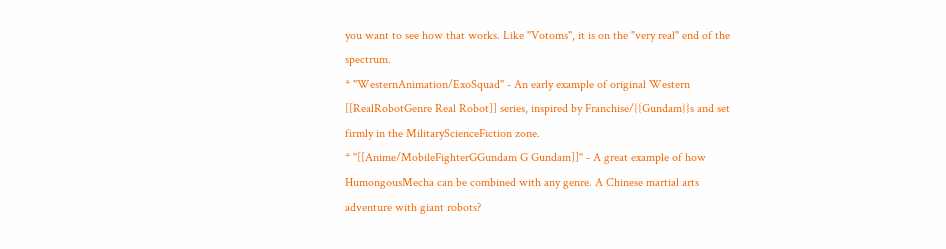you want to see how that works. Like ''Votoms'', it is on the "very real" end of the spectrum.
* ''WesternAnimation/ExoSquad'' - An early example of original Western [[RealRobotGenre Real Robot]] series, inspired by Franchise/{{Gundam}}s and set firmly in the MilitaryScienceFiction zone.
* ''[[Anime/MobileFighterGGundam G Gundam]]'' - A great example of how HumongousMecha can be combined with any genre. A Chinese martial arts adventure with giant robots?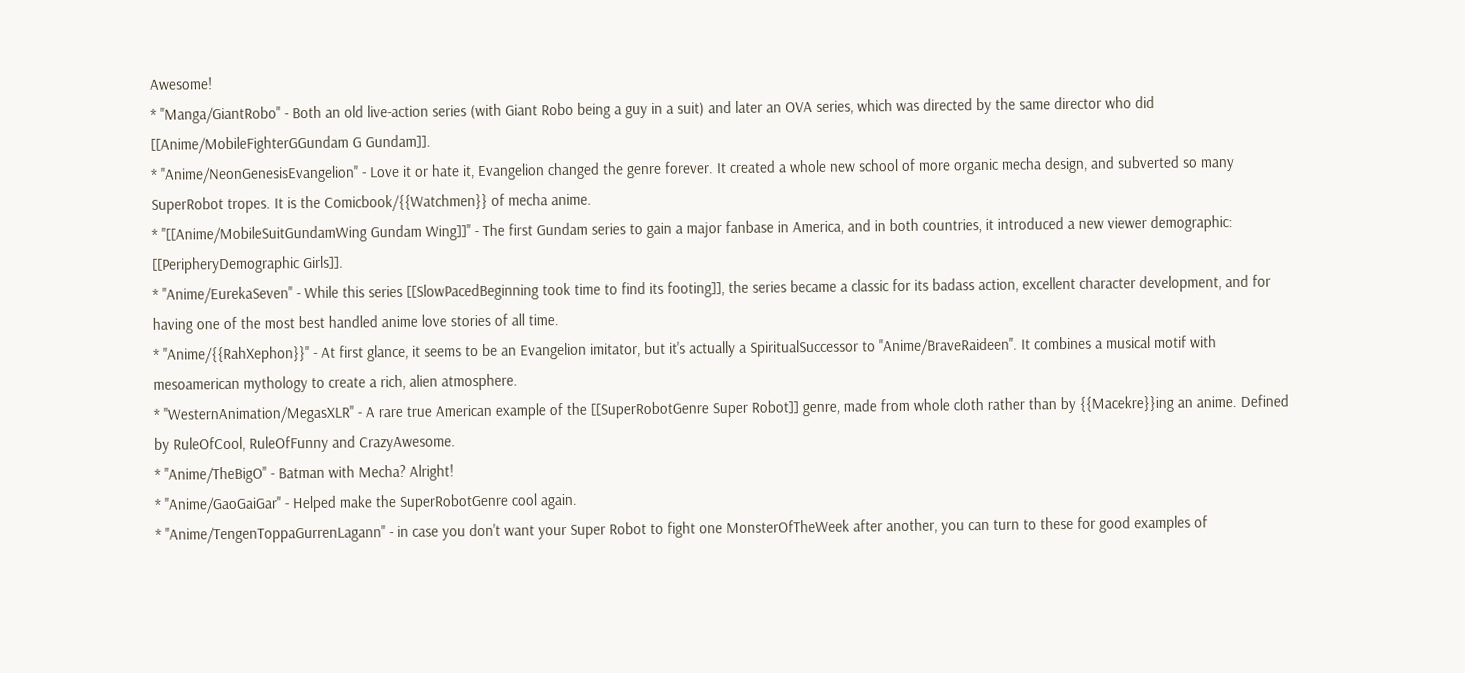Awesome!
* ''Manga/GiantRobo'' - Both an old live-action series (with Giant Robo being a guy in a suit) and later an OVA series, which was directed by the same director who did [[Anime/MobileFighterGGundam G Gundam]].
* ''Anime/NeonGenesisEvangelion'' - Love it or hate it, Evangelion changed the genre forever. It created a whole new school of more organic mecha design, and subverted so many SuperRobot tropes. It is the Comicbook/{{Watchmen}} of mecha anime.
* ''[[Anime/MobileSuitGundamWing Gundam Wing]]'' - The first Gundam series to gain a major fanbase in America, and in both countries, it introduced a new viewer demographic: [[PeripheryDemographic Girls]].
* ''Anime/EurekaSeven'' - While this series [[SlowPacedBeginning took time to find its footing]], the series became a classic for its badass action, excellent character development, and for having one of the most best handled anime love stories of all time.
* ''Anime/{{RahXephon}}'' - At first glance, it seems to be an Evangelion imitator, but it's actually a SpiritualSuccessor to ''Anime/BraveRaideen''. It combines a musical motif with mesoamerican mythology to create a rich, alien atmosphere.
* ''WesternAnimation/MegasXLR'' - A rare true American example of the [[SuperRobotGenre Super Robot]] genre, made from whole cloth rather than by {{Macekre}}ing an anime. Defined by RuleOfCool, RuleOfFunny and CrazyAwesome.
* ''Anime/TheBigO'' - Batman with Mecha? Alright!
* ''Anime/GaoGaiGar'' - Helped make the SuperRobotGenre cool again.
* ''Anime/TengenToppaGurrenLagann'' - in case you don't want your Super Robot to fight one MonsterOfTheWeek after another, you can turn to these for good examples of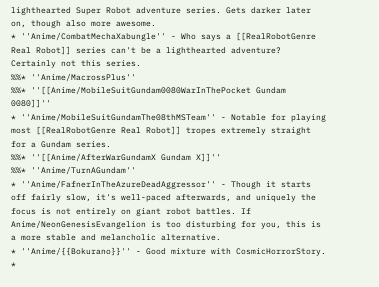lighthearted Super Robot adventure series. Gets darker later on, though also more awesome.
* ''Anime/CombatMechaXabungle'' - Who says a [[RealRobotGenre Real Robot]] series can't be a lighthearted adventure? Certainly not this series.
%%* ''Anime/MacrossPlus''
%%* ''[[Anime/MobileSuitGundam0080WarInThePocket Gundam 0080]]''
* ''Anime/MobileSuitGundamThe08thMSTeam'' - Notable for playing most [[RealRobotGenre Real Robot]] tropes extremely straight for a Gundam series.
%%* ''[[Anime/AfterWarGundamX Gundam X]]''
%%* ''Anime/TurnAGundam''
* ''Anime/FafnerInTheAzureDeadAggressor'' - Though it starts off fairly slow, it's well-paced afterwards, and uniquely the focus is not entirely on giant robot battles. If Anime/NeonGenesisEvangelion is too disturbing for you, this is a more stable and melancholic alternative.
* ''Anime/{{Bokurano}}'' - Good mixture with CosmicHorrorStory.
*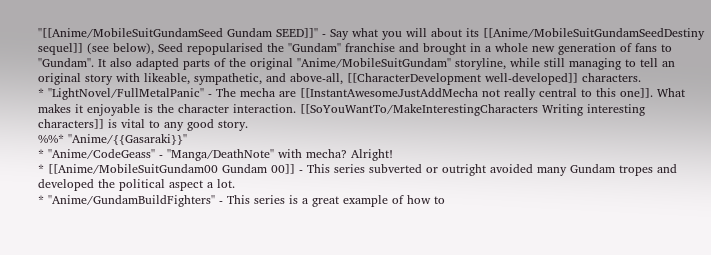''[[Anime/MobileSuitGundamSeed Gundam SEED]]'' - Say what you will about its [[Anime/MobileSuitGundamSeedDestiny sequel]] (see below), Seed repopularised the ''Gundam'' franchise and brought in a whole new generation of fans to ''Gundam''. It also adapted parts of the original ''Anime/MobileSuitGundam'' storyline, while still managing to tell an original story with likeable, sympathetic, and above-all, [[CharacterDevelopment well-developed]] characters.
* ''LightNovel/FullMetalPanic'' - The mecha are [[InstantAwesomeJustAddMecha not really central to this one]]. What makes it enjoyable is the character interaction. [[SoYouWantTo/MakeInterestingCharacters Writing interesting characters]] is vital to any good story.
%%* ''Anime/{{Gasaraki}}''
* ''Anime/CodeGeass'' - ''Manga/DeathNote'' with mecha? Alright!
* [[Anime/MobileSuitGundam00 Gundam 00]] - This series subverted or outright avoided many Gundam tropes and developed the political aspect a lot.
* ''Anime/GundamBuildFighters'' - This series is a great example of how to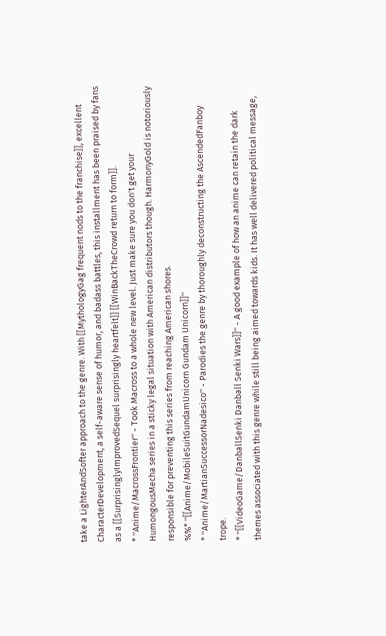take a LighterAndSofter approach to the genre. With [[MythologyGag frequent nods to the franchise]], excellent CharacterDevelopment, a self-aware sense of humor, and badass battles, this installment has been praised by fans as a [[SurprisinglyImprovedSequel surprisingly heartfelt]] [[WinBackTheCrowd return to form]].
* ''Anime/MacrossFrontier'' - Took Macross to a whole new level. Just make sure you don't get your HumongousMecha series in a sticky legal situation with American distributors though. HarmonyGold is notoriously responsible for preventing this series from reaching American shores.
%%* ''[[Anime/MobileSuitGundamUnicorn Gundam Unicorn]]''
* ''Anime/MartianSuccessorNadesico'' - Parodies the genre by thoroughly deconstructing the AscendedFanboy trope.
* ''[[VideoGame/DanballSenki Danball Senki Wars]]'' - A good example of how an anime can retain the dark themes associated with this genre while still being aimed towards kids. It has well delivered political message,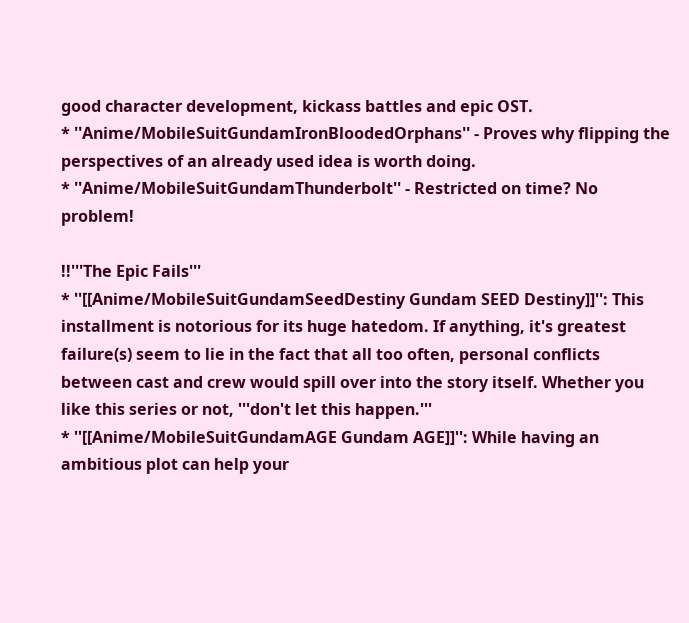good character development, kickass battles and epic OST.
* ''Anime/MobileSuitGundamIronBloodedOrphans'' - Proves why flipping the perspectives of an already used idea is worth doing.
* ''Anime/MobileSuitGundamThunderbolt'' - Restricted on time? No problem!

!!'''The Epic Fails'''
* ''[[Anime/MobileSuitGundamSeedDestiny Gundam SEED Destiny]]'': This installment is notorious for its huge hatedom. If anything, it's greatest failure(s) seem to lie in the fact that all too often, personal conflicts between cast and crew would spill over into the story itself. Whether you like this series or not, '''don't let this happen.'''
* ''[[Anime/MobileSuitGundamAGE Gundam AGE]]'': While having an ambitious plot can help your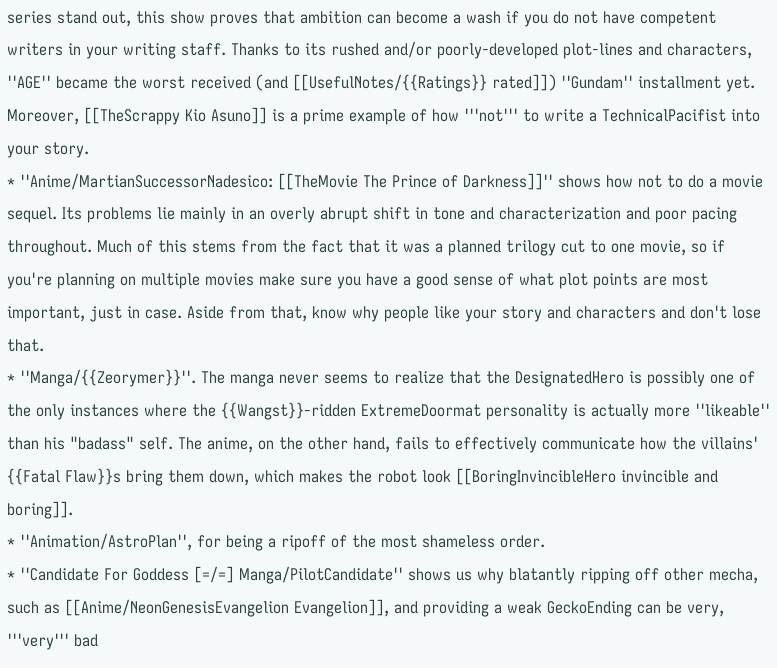series stand out, this show proves that ambition can become a wash if you do not have competent writers in your writing staff. Thanks to its rushed and/or poorly-developed plot-lines and characters, ''AGE'' became the worst received (and [[UsefulNotes/{{Ratings}} rated]]) ''Gundam'' installment yet. Moreover, [[TheScrappy Kio Asuno]] is a prime example of how '''not''' to write a TechnicalPacifist into your story.
* ''Anime/MartianSuccessorNadesico: [[TheMovie The Prince of Darkness]]'' shows how not to do a movie sequel. Its problems lie mainly in an overly abrupt shift in tone and characterization and poor pacing throughout. Much of this stems from the fact that it was a planned trilogy cut to one movie, so if you're planning on multiple movies make sure you have a good sense of what plot points are most important, just in case. Aside from that, know why people like your story and characters and don't lose that.
* ''Manga/{{Zeorymer}}''. The manga never seems to realize that the DesignatedHero is possibly one of the only instances where the {{Wangst}}-ridden ExtremeDoormat personality is actually more ''likeable'' than his "badass" self. The anime, on the other hand, fails to effectively communicate how the villains' {{Fatal Flaw}}s bring them down, which makes the robot look [[BoringInvincibleHero invincible and boring]].
* ''Animation/AstroPlan'', for being a ripoff of the most shameless order.
* ''Candidate For Goddess [=/=] Manga/PilotCandidate'' shows us why blatantly ripping off other mecha, such as [[Anime/NeonGenesisEvangelion Evangelion]], and providing a weak GeckoEnding can be very, '''very''' bad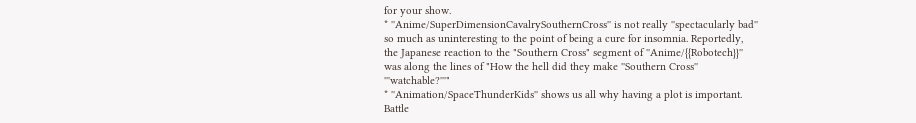for your show.
* ''Anime/SuperDimensionCavalrySouthernCross'' is not really ''spectacularly bad'' so much as uninteresting to the point of being a cure for insomnia. Reportedly, the Japanese reaction to the "Southern Cross" segment of ''Anime/{{Robotech}}'' was along the lines of "How the hell did they make ''Southern Cross'' '''watchable?'''"
* ''Animation/SpaceThunderKids'' shows us all why having a plot is important. Battle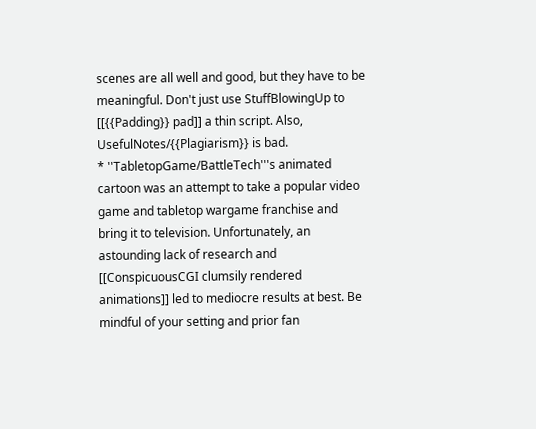scenes are all well and good, but they have to be meaningful. Don't just use StuffBlowingUp to [[{{Padding}} pad]] a thin script. Also, UsefulNotes/{{Plagiarism}} is bad.
* ''TabletopGame/BattleTech'''s animated cartoon was an attempt to take a popular video game and tabletop wargame franchise and bring it to television. Unfortunately, an astounding lack of research and [[ConspicuousCGI clumsily rendered animations]] led to mediocre results at best. Be mindful of your setting and prior fan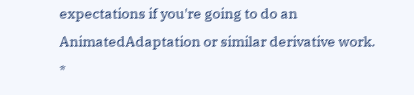expectations if you're going to do an AnimatedAdaptation or similar derivative work.
*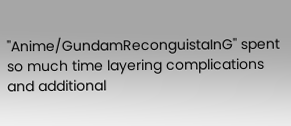''Anime/GundamReconguistaInG'' spent so much time layering complications and additional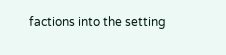factions into the setting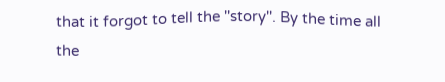that it forgot to tell the ''story''. By the time all the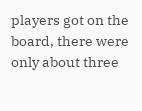players got on the board, there were only about three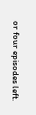or four episodes left.